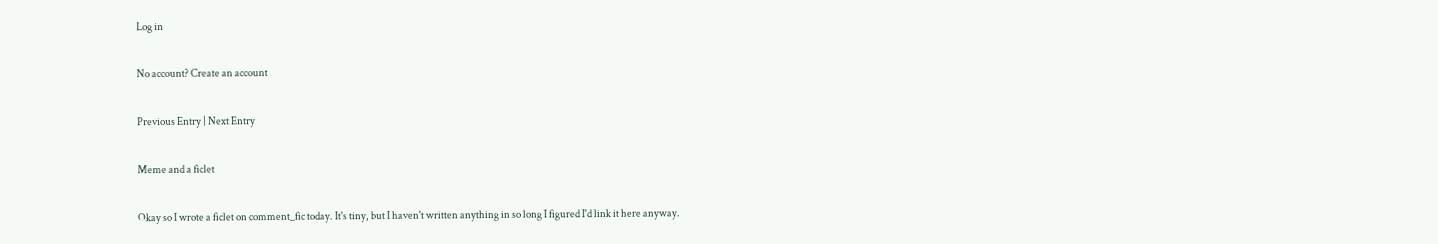Log in

No account? Create an account

Previous Entry | Next Entry

Meme and a ficlet

Okay so I wrote a ficlet on comment_fic today. It's tiny, but I haven't written anything in so long I figured I'd link it here anyway.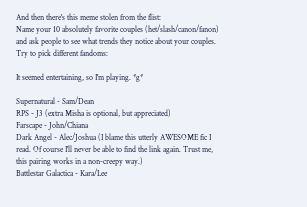And then there's this meme stolen from the flist:
Name your 10 absolutely favorite couples (het/slash/canon/fanon) and ask people to see what trends they notice about your couples. Try to pick different fandoms:

It seemed entertaining, so I'm playing. *g*

Supernatural - Sam/Dean
RPS - J3 (extra Misha is optional, but appreciated)
Farscape - John/Chiana
Dark Angel - Alec/Joshua (I blame this utterly AWESOME fic I read. Of course I'll never be able to find the link again. Trust me, this pairing works in a non-creepy way.)
Battlestar Galactica - Kara/Lee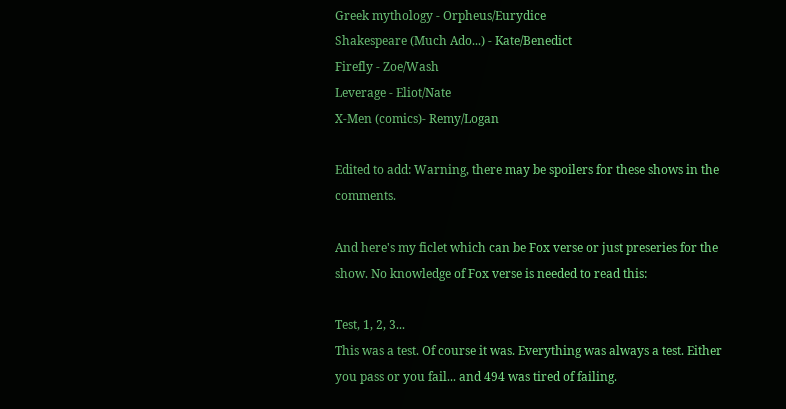Greek mythology - Orpheus/Eurydice
Shakespeare (Much Ado...) - Kate/Benedict
Firefly - Zoe/Wash
Leverage - Eliot/Nate
X-Men (comics)- Remy/Logan

Edited to add: Warning, there may be spoilers for these shows in the comments.

And here's my ficlet which can be Fox verse or just preseries for the show. No knowledge of Fox verse is needed to read this:

Test, 1, 2, 3...
This was a test. Of course it was. Everything was always a test. Either you pass or you fail... and 494 was tired of failing.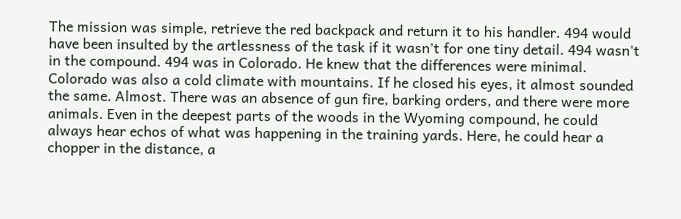The mission was simple, retrieve the red backpack and return it to his handler. 494 would have been insulted by the artlessness of the task if it wasn't for one tiny detail. 494 wasn't in the compound. 494 was in Colorado. He knew that the differences were minimal. Colorado was also a cold climate with mountains. If he closed his eyes, it almost sounded the same. Almost. There was an absence of gun fire, barking orders, and there were more animals. Even in the deepest parts of the woods in the Wyoming compound, he could always hear echos of what was happening in the training yards. Here, he could hear a chopper in the distance, a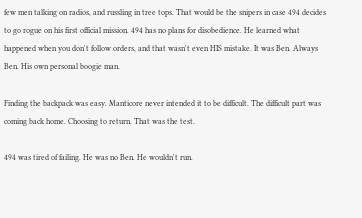few men talking on radios, and russling in tree tops. That would be the snipers in case 494 decides to go rogue on his first official mission. 494 has no plans for disobedience. He learned what happened when you don't follow orders, and that wasn't even HIS mistake. It was Ben. Always Ben. His own personal boogie man.

Finding the backpack was easy. Manticore never intended it to be difficult. The difficult part was coming back home. Choosing to return. That was the test.

494 was tired of failing. He was no Ben. He wouldn't run.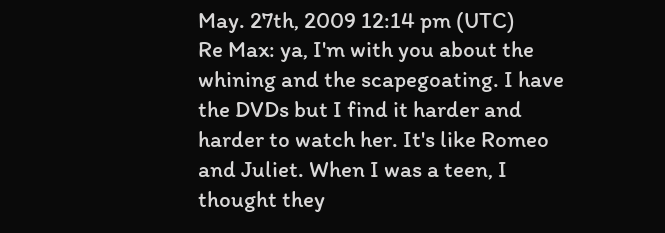May. 27th, 2009 12:14 pm (UTC)
Re Max: ya, I'm with you about the whining and the scapegoating. I have the DVDs but I find it harder and harder to watch her. It's like Romeo and Juliet. When I was a teen, I thought they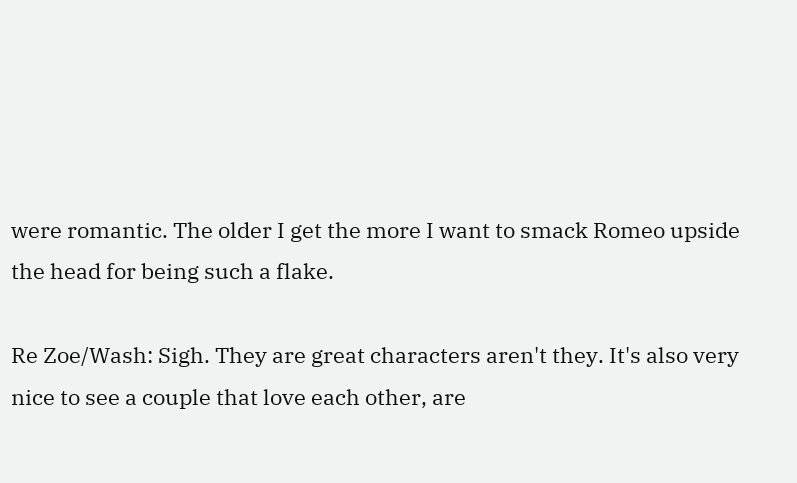were romantic. The older I get the more I want to smack Romeo upside the head for being such a flake.

Re Zoe/Wash: Sigh. They are great characters aren't they. It's also very nice to see a couple that love each other, are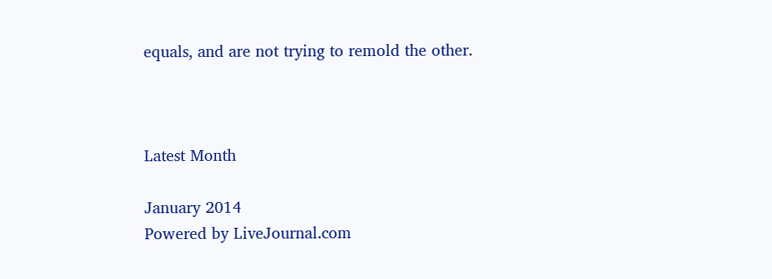equals, and are not trying to remold the other.



Latest Month

January 2014
Powered by LiveJournal.com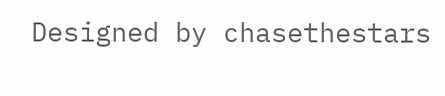Designed by chasethestars